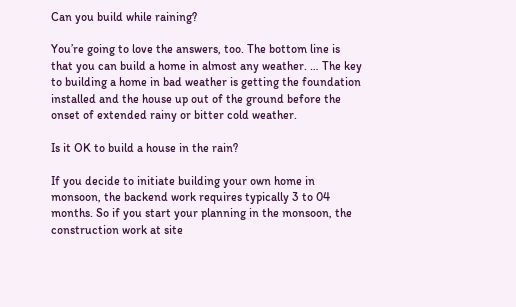Can you build while raining?

You’re going to love the answers, too. The bottom line is that you can build a home in almost any weather. … The key to building a home in bad weather is getting the foundation installed and the house up out of the ground before the onset of extended rainy or bitter cold weather.

Is it OK to build a house in the rain?

If you decide to initiate building your own home in monsoon, the backend work requires typically 3 to 04 months. So if you start your planning in the monsoon, the construction work at site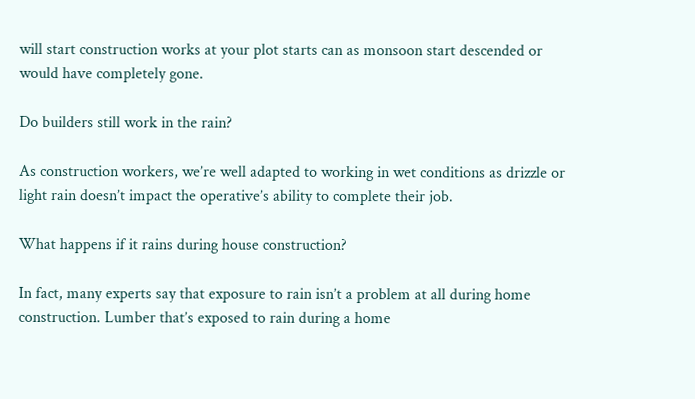will start construction works at your plot starts can as monsoon start descended or would have completely gone.

Do builders still work in the rain?

As construction workers, we’re well adapted to working in wet conditions as drizzle or light rain doesn’t impact the operative’s ability to complete their job.

What happens if it rains during house construction?

In fact, many experts say that exposure to rain isn’t a problem at all during home construction. Lumber that’s exposed to rain during a home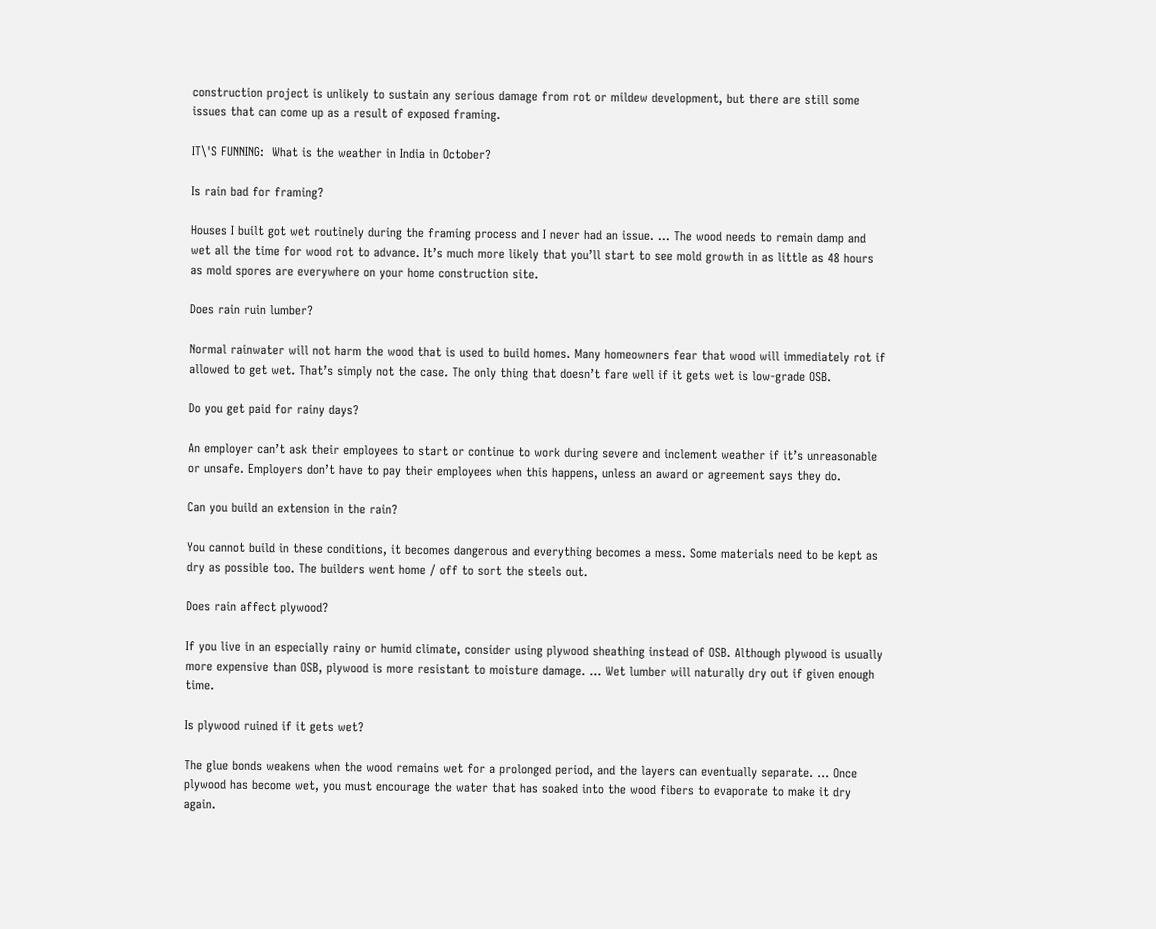construction project is unlikely to sustain any serious damage from rot or mildew development, but there are still some issues that can come up as a result of exposed framing.

IT\'S FUNNING:  What is the weather in India in October?

Is rain bad for framing?

Houses I built got wet routinely during the framing process and I never had an issue. … The wood needs to remain damp and wet all the time for wood rot to advance. It’s much more likely that you’ll start to see mold growth in as little as 48 hours as mold spores are everywhere on your home construction site.

Does rain ruin lumber?

Normal rainwater will not harm the wood that is used to build homes. Many homeowners fear that wood will immediately rot if allowed to get wet. That’s simply not the case. The only thing that doesn’t fare well if it gets wet is low-grade OSB.

Do you get paid for rainy days?

An employer can’t ask their employees to start or continue to work during severe and inclement weather if it’s unreasonable or unsafe. Employers don’t have to pay their employees when this happens, unless an award or agreement says they do.

Can you build an extension in the rain?

You cannot build in these conditions, it becomes dangerous and everything becomes a mess. Some materials need to be kept as dry as possible too. The builders went home / off to sort the steels out.

Does rain affect plywood?

If you live in an especially rainy or humid climate, consider using plywood sheathing instead of OSB. Although plywood is usually more expensive than OSB, plywood is more resistant to moisture damage. … Wet lumber will naturally dry out if given enough time.

Is plywood ruined if it gets wet?

The glue bonds weakens when the wood remains wet for a prolonged period, and the layers can eventually separate. … Once plywood has become wet, you must encourage the water that has soaked into the wood fibers to evaporate to make it dry again.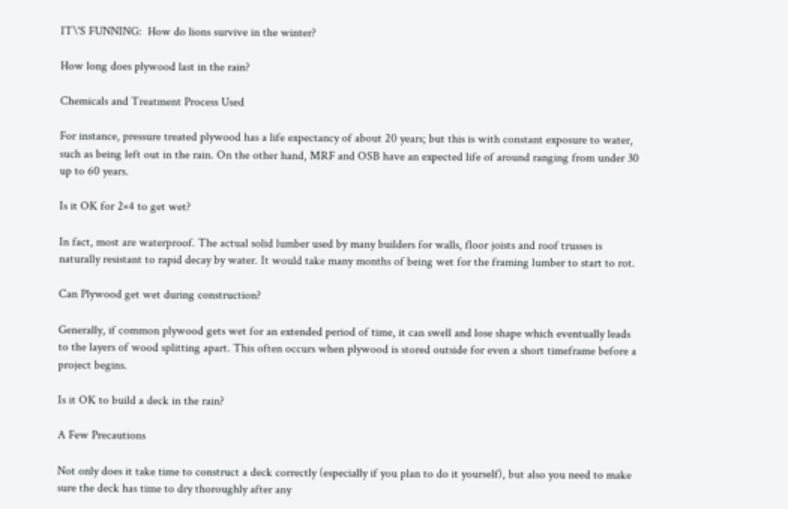IT\'S FUNNING:  How do lions survive in the winter?

How long does plywood last in the rain?

Chemicals and Treatment Process Used

For instance, pressure treated plywood has a life expectancy of about 20 years; but this is with constant exposure to water, such as being left out in the rain. On the other hand, MRF and OSB have an expected life of around ranging from under 30 up to 60 years.

Is it OK for 2×4 to get wet?

In fact, most are waterproof. The actual solid lumber used by many builders for walls, floor joists and roof trusses is naturally resistant to rapid decay by water. It would take many months of being wet for the framing lumber to start to rot.

Can Plywood get wet during construction?

Generally, if common plywood gets wet for an extended period of time, it can swell and lose shape which eventually leads to the layers of wood splitting apart. This often occurs when plywood is stored outside for even a short timeframe before a project begins.

Is it OK to build a deck in the rain?

A Few Precautions

Not only does it take time to construct a deck correctly (especially if you plan to do it yourself), but also you need to make sure the deck has time to dry thoroughly after any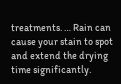treatments. … Rain can cause your stain to spot and extend the drying time significantly.